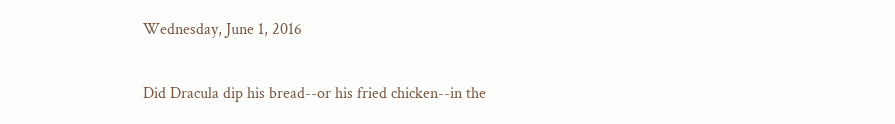Wednesday, June 1, 2016

Did Dracula dip his bread--or his fried chicken--in the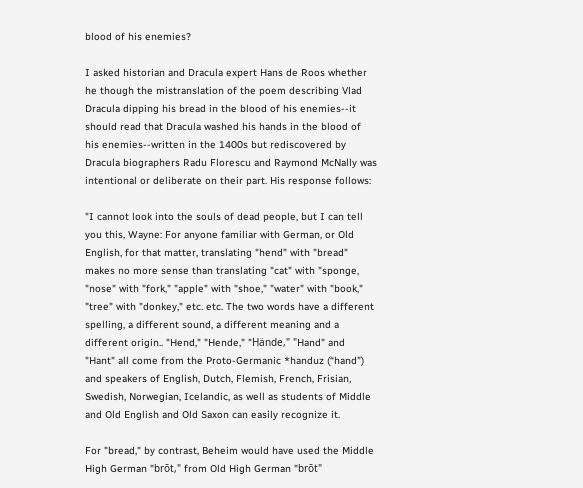blood of his enemies?

I asked historian and Dracula expert Hans de Roos whether he though the mistranslation of the poem describing Vlad Dracula dipping his bread in the blood of his enemies--it should read that Dracula washed his hands in the blood of his enemies--written in the 1400s but rediscovered by Dracula biographers Radu Florescu and Raymond McNally was intentional or deliberate on their part. His response follows:

"I cannot look into the souls of dead people, but I can tell you this, Wayne: For anyone familiar with German, or Old English, for that matter, translating "hend" with "bread" makes no more sense than translating "cat" with "sponge, "nose" with "fork," "apple" with "shoe," "water" with "book," "tree" with "donkey," etc. etc. The two words have a different spelling, a different sound, a different meaning and a different origin.. "Hend," "Hende," "Hände," "Hand" and "Hant" all come from the Proto-Germanic *handuz (“hand”) and speakers of English, Dutch, Flemish, French, Frisian, Swedish, Norwegian, Icelandic, as well as students of Middle and Old English and Old Saxon can easily recognize it.

For "bread," by contrast, Beheim would have used the Middle High German "brōt," from Old High German "brōt"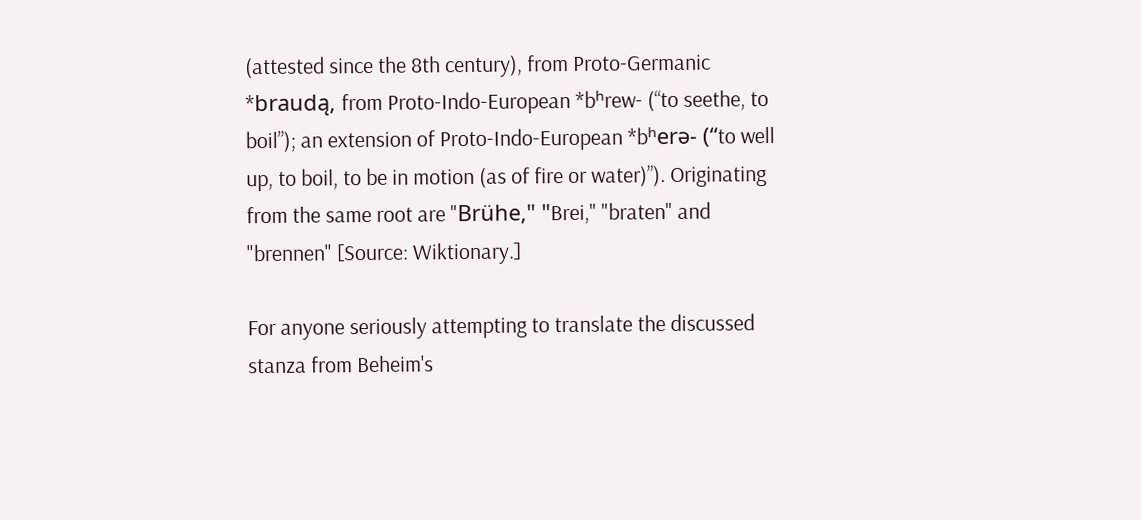(attested since the 8th century), from Proto-Germanic *braudą, from Proto-Indo-European *bʰrew- (“to seethe, to boil”); an extension of Proto-Indo-European *bʰerə- (“to well up, to boil, to be in motion (as of fire or water)”). Originating from the same root are "Brühe," "Brei," "braten" and "brennen" [Source: Wiktionary.]

For anyone seriously attempting to translate the discussed stanza from Beheim's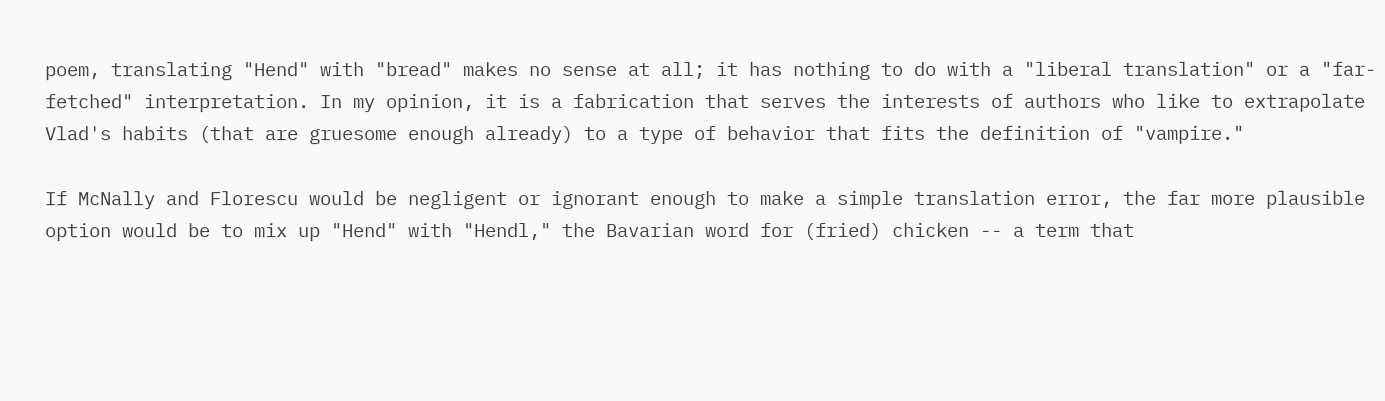poem, translating "Hend" with "bread" makes no sense at all; it has nothing to do with a "liberal translation" or a "far-fetched" interpretation. In my opinion, it is a fabrication that serves the interests of authors who like to extrapolate Vlad's habits (that are gruesome enough already) to a type of behavior that fits the definition of "vampire."

If McNally and Florescu would be negligent or ignorant enough to make a simple translation error, the far more plausible option would be to mix up "Hend" with "Hendl," the Bavarian word for (fried) chicken -- a term that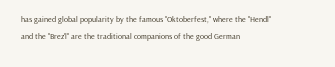has gained global popularity by the famous "Oktoberfest," where the "Hendl" and the "Brez'l" are the traditional companions of the good German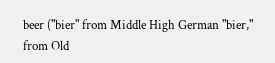beer ("bier" from Middle High German "bier," from Old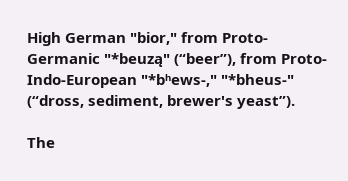High German "bior," from Proto-Germanic "*beuzą" (“beer”), from Proto-Indo-European "*bʰews-," "*bheus-" (“dross, sediment, brewer's yeast”).

The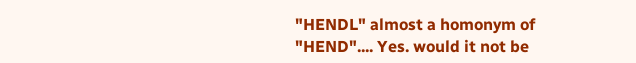"HENDL" almost a homonym of "HEND".... Yes. would it not be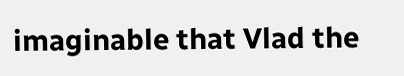imaginable that Vlad the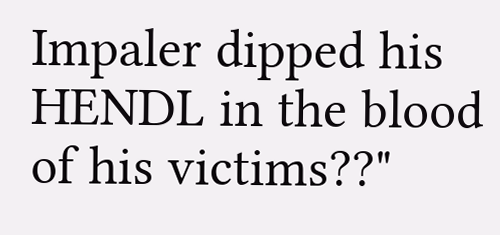Impaler dipped his HENDL in the blood of his victims??"